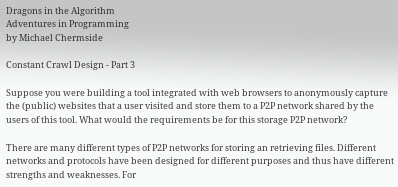Dragons in the Algorithm
Adventures in Programming
by Michael Chermside

Constant Crawl Design - Part 3

Suppose you were building a tool integrated with web browsers to anonymously capture the (public) websites that a user visited and store them to a P2P network shared by the users of this tool. What would the requirements be for this storage P2P network?

There are many different types of P2P networks for storing an retrieving files. Different networks and protocols have been designed for different purposes and thus have different strengths and weaknesses. For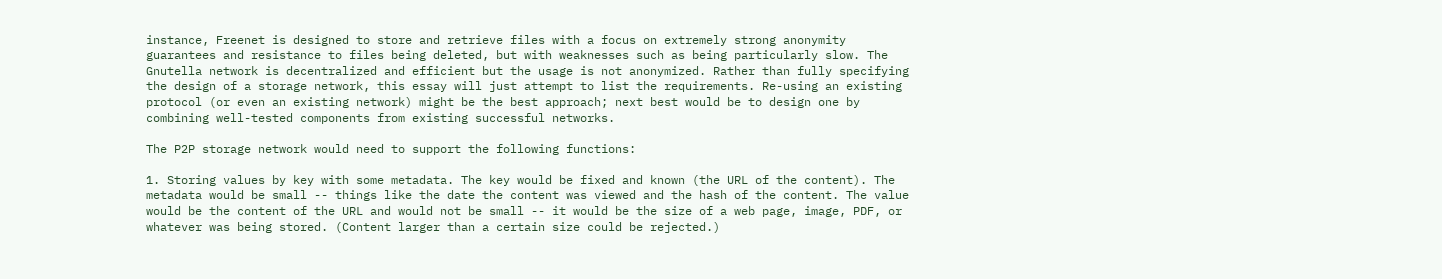instance, Freenet is designed to store and retrieve files with a focus on extremely strong anonymity guarantees and resistance to files being deleted, but with weaknesses such as being particularly slow. The Gnutella network is decentralized and efficient but the usage is not anonymized. Rather than fully specifying the design of a storage network, this essay will just attempt to list the requirements. Re-using an existing protocol (or even an existing network) might be the best approach; next best would be to design one by combining well-tested components from existing successful networks.

The P2P storage network would need to support the following functions:

1. Storing values by key with some metadata. The key would be fixed and known (the URL of the content). The metadata would be small -- things like the date the content was viewed and the hash of the content. The value would be the content of the URL and would not be small -- it would be the size of a web page, image, PDF, or whatever was being stored. (Content larger than a certain size could be rejected.)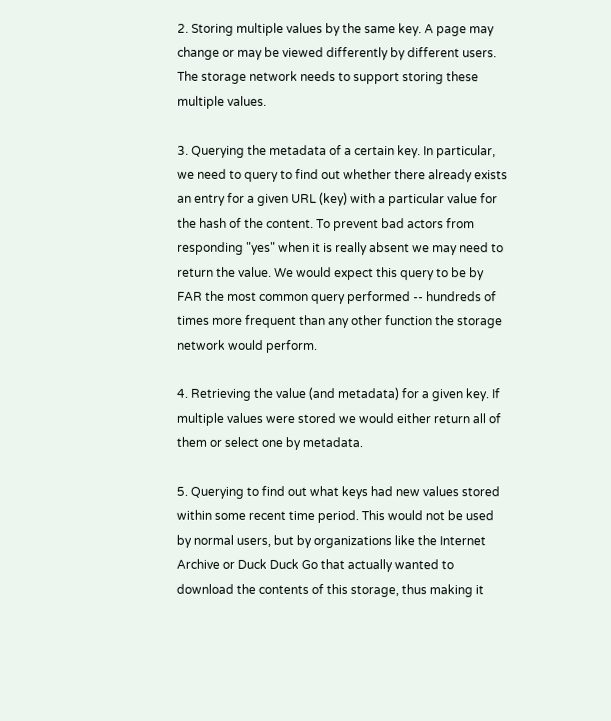2. Storing multiple values by the same key. A page may change or may be viewed differently by different users. The storage network needs to support storing these multiple values.

3. Querying the metadata of a certain key. In particular, we need to query to find out whether there already exists an entry for a given URL (key) with a particular value for the hash of the content. To prevent bad actors from responding "yes" when it is really absent we may need to return the value. We would expect this query to be by FAR the most common query performed -- hundreds of times more frequent than any other function the storage network would perform.

4. Retrieving the value (and metadata) for a given key. If multiple values were stored we would either return all of them or select one by metadata.

5. Querying to find out what keys had new values stored within some recent time period. This would not be used by normal users, but by organizations like the Internet Archive or Duck Duck Go that actually wanted to download the contents of this storage, thus making it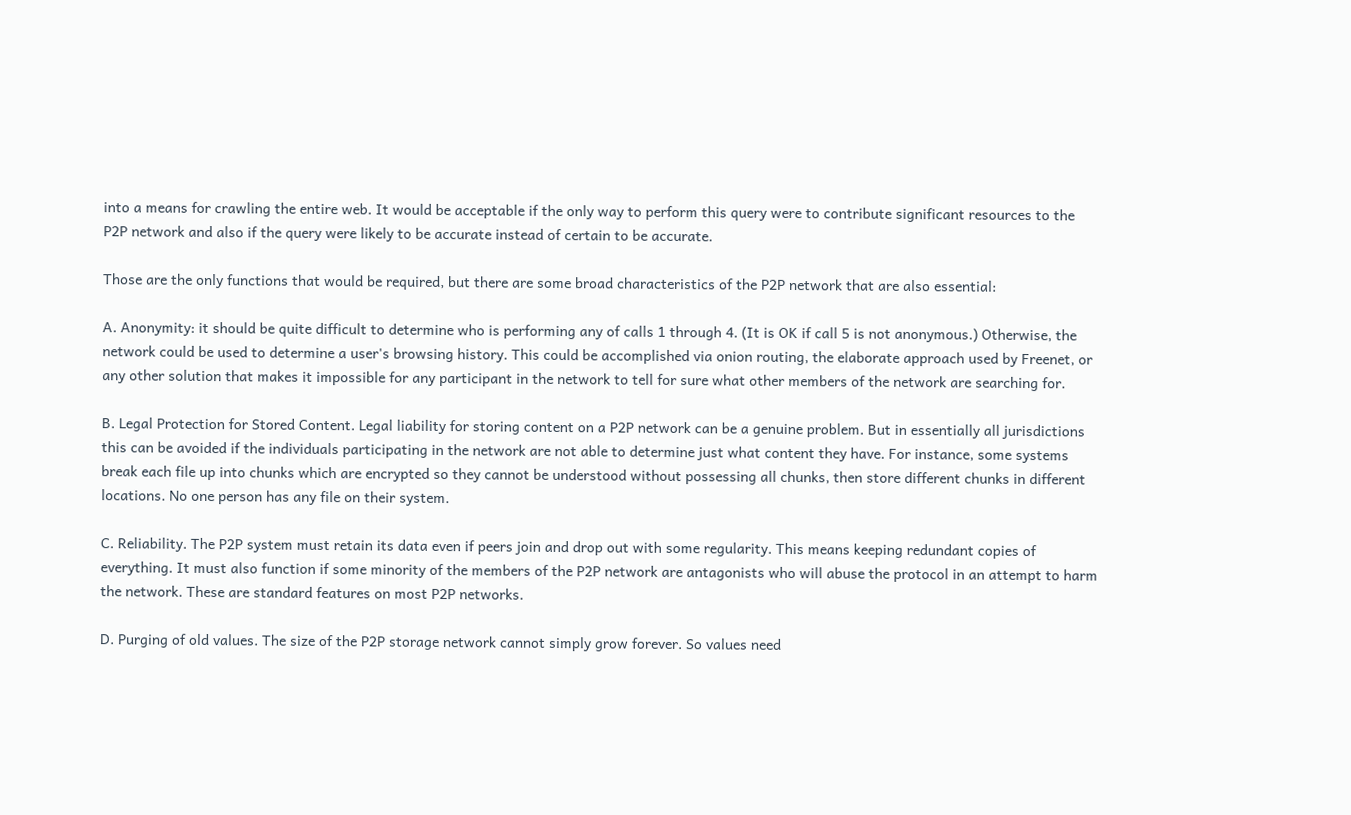into a means for crawling the entire web. It would be acceptable if the only way to perform this query were to contribute significant resources to the P2P network and also if the query were likely to be accurate instead of certain to be accurate.

Those are the only functions that would be required, but there are some broad characteristics of the P2P network that are also essential:

A. Anonymity: it should be quite difficult to determine who is performing any of calls 1 through 4. (It is OK if call 5 is not anonymous.) Otherwise, the network could be used to determine a user's browsing history. This could be accomplished via onion routing, the elaborate approach used by Freenet, or any other solution that makes it impossible for any participant in the network to tell for sure what other members of the network are searching for.

B. Legal Protection for Stored Content. Legal liability for storing content on a P2P network can be a genuine problem. But in essentially all jurisdictions this can be avoided if the individuals participating in the network are not able to determine just what content they have. For instance, some systems break each file up into chunks which are encrypted so they cannot be understood without possessing all chunks, then store different chunks in different locations. No one person has any file on their system.

C. Reliability. The P2P system must retain its data even if peers join and drop out with some regularity. This means keeping redundant copies of everything. It must also function if some minority of the members of the P2P network are antagonists who will abuse the protocol in an attempt to harm the network. These are standard features on most P2P networks.

D. Purging of old values. The size of the P2P storage network cannot simply grow forever. So values need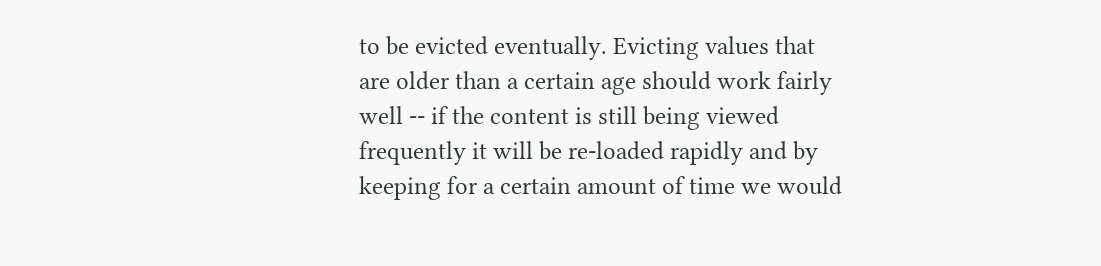to be evicted eventually. Evicting values that are older than a certain age should work fairly well -- if the content is still being viewed frequently it will be re-loaded rapidly and by keeping for a certain amount of time we would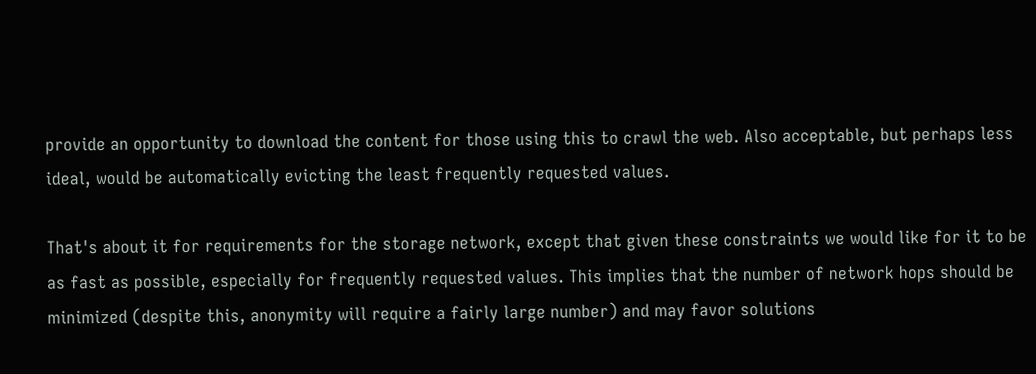provide an opportunity to download the content for those using this to crawl the web. Also acceptable, but perhaps less ideal, would be automatically evicting the least frequently requested values.

That's about it for requirements for the storage network, except that given these constraints we would like for it to be as fast as possible, especially for frequently requested values. This implies that the number of network hops should be minimized (despite this, anonymity will require a fairly large number) and may favor solutions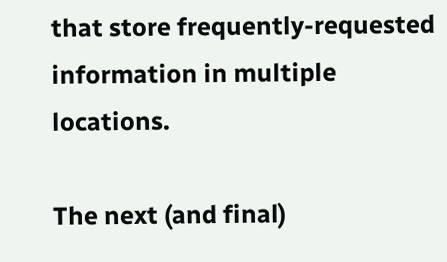that store frequently-requested information in multiple locations.

The next (and final)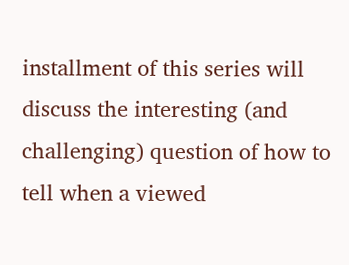installment of this series will discuss the interesting (and challenging) question of how to tell when a viewed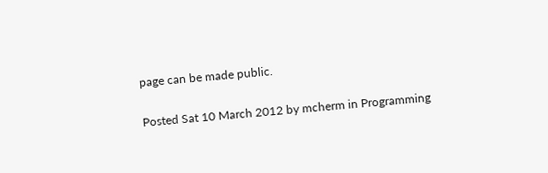page can be made public.

Posted Sat 10 March 2012 by mcherm in Programming